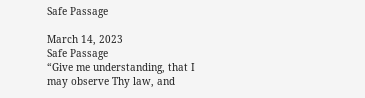Safe Passage

March 14, 2023
Safe Passage
“Give me understanding, that I may observe Thy law, and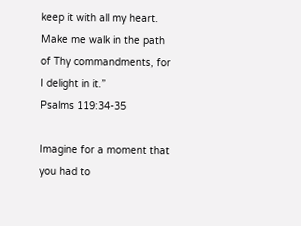keep it with all my heart. Make me walk in the path of Thy commandments, for I delight in it.”
Psalms 119:34-35

Imagine for a moment that you had to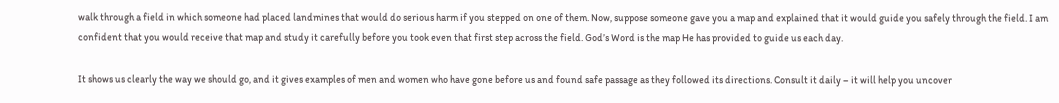walk through a field in which someone had placed landmines that would do serious harm if you stepped on one of them. Now, suppose someone gave you a map and explained that it would guide you safely through the field. I am confident that you would receive that map and study it carefully before you took even that first step across the field. God’s Word is the map He has provided to guide us each day.

It shows us clearly the way we should go, and it gives examples of men and women who have gone before us and found safe passage as they followed its directions. Consult it daily – it will help you uncover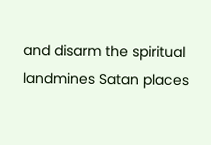and disarm the spiritual landmines Satan places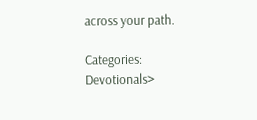across your path.

Categories: Devotionals>